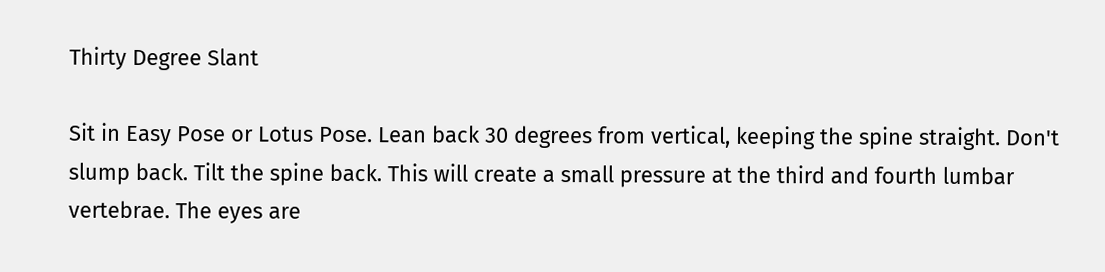Thirty Degree Slant

Sit in Easy Pose or Lotus Pose. Lean back 30 degrees from vertical, keeping the spine straight. Don't slump back. Tilt the spine back. This will create a small pressure at the third and fourth lumbar vertebrae. The eyes are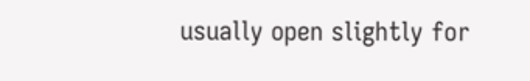usually open slightly for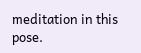meditation in this pose.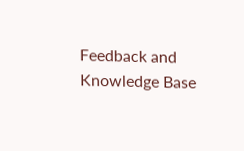Feedback and Knowledge Base